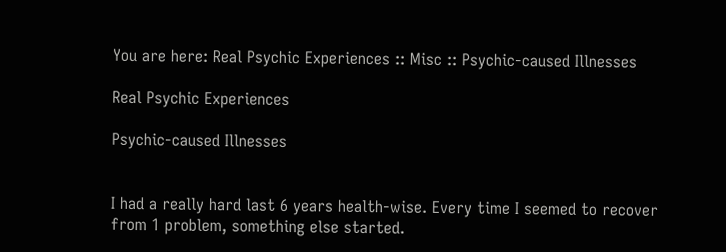You are here: Real Psychic Experiences :: Misc :: Psychic-caused Illnesses

Real Psychic Experiences

Psychic-caused Illnesses


I had a really hard last 6 years health-wise. Every time I seemed to recover from 1 problem, something else started.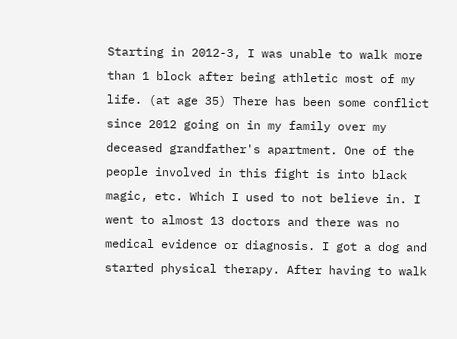Starting in 2012-3, I was unable to walk more than 1 block after being athletic most of my life. (at age 35) There has been some conflict since 2012 going on in my family over my deceased grandfather's apartment. One of the people involved in this fight is into black magic, etc. Which I used to not believe in. I went to almost 13 doctors and there was no medical evidence or diagnosis. I got a dog and started physical therapy. After having to walk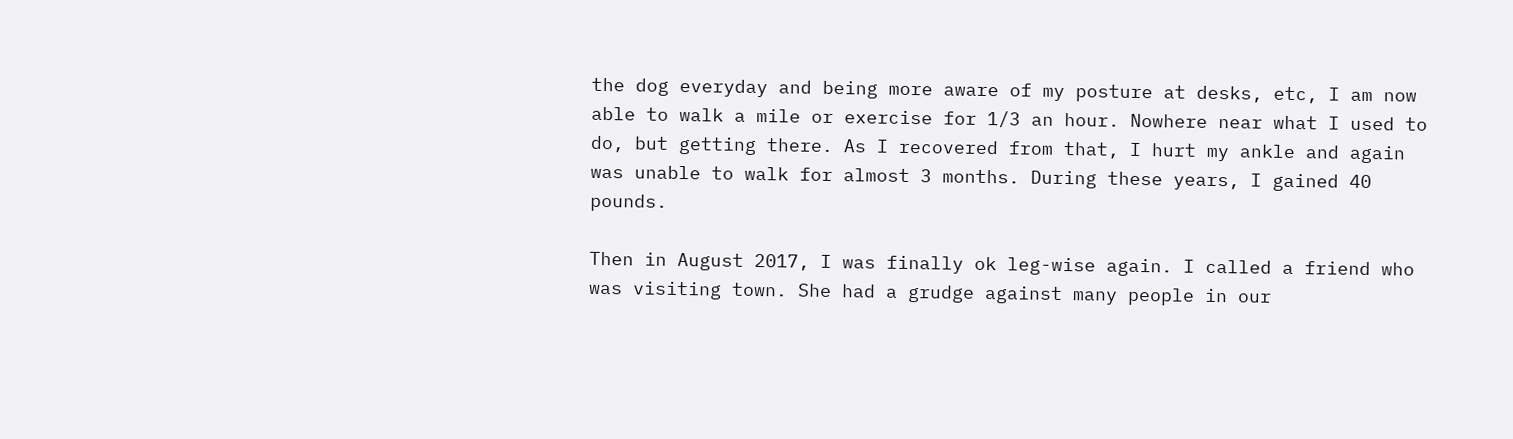the dog everyday and being more aware of my posture at desks, etc, I am now able to walk a mile or exercise for 1/3 an hour. Nowhere near what I used to do, but getting there. As I recovered from that, I hurt my ankle and again was unable to walk for almost 3 months. During these years, I gained 40 pounds.

Then in August 2017, I was finally ok leg-wise again. I called a friend who was visiting town. She had a grudge against many people in our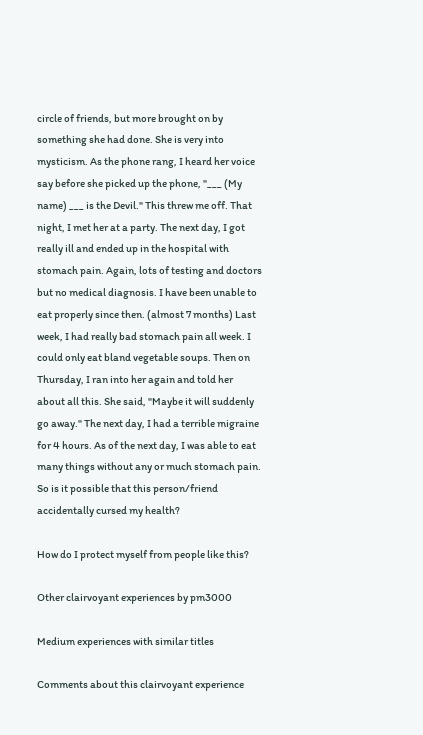circle of friends, but more brought on by something she had done. She is very into mysticism. As the phone rang, I heard her voice say before she picked up the phone, "___ (My name) ___ is the Devil." This threw me off. That night, I met her at a party. The next day, I got really ill and ended up in the hospital with stomach pain. Again, lots of testing and doctors but no medical diagnosis. I have been unable to eat properly since then. (almost 7 months) Last week, I had really bad stomach pain all week. I could only eat bland vegetable soups. Then on Thursday, I ran into her again and told her about all this. She said, "Maybe it will suddenly go away." The next day, I had a terrible migraine for 4 hours. As of the next day, I was able to eat many things without any or much stomach pain. So is it possible that this person/friend accidentally cursed my health?

How do I protect myself from people like this?

Other clairvoyant experiences by pm3000

Medium experiences with similar titles

Comments about this clairvoyant experience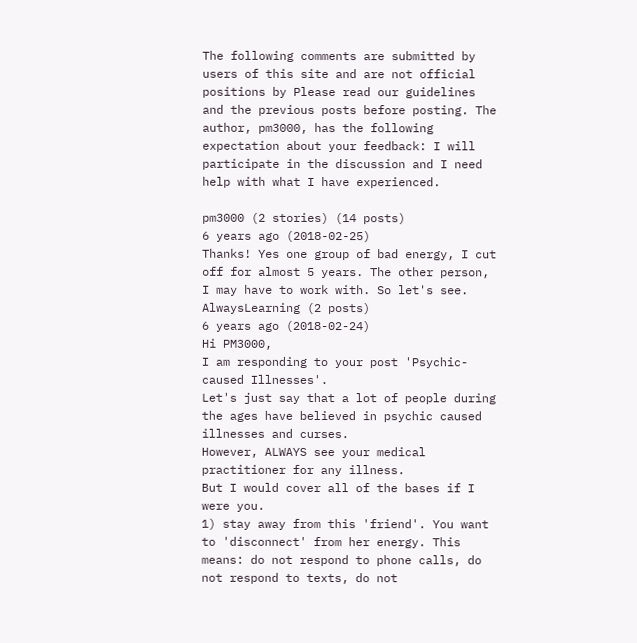The following comments are submitted by users of this site and are not official positions by Please read our guidelines and the previous posts before posting. The author, pm3000, has the following expectation about your feedback: I will participate in the discussion and I need help with what I have experienced.

pm3000 (2 stories) (14 posts)
6 years ago (2018-02-25)
Thanks! Yes one group of bad energy, I cut off for almost 5 years. The other person, I may have to work with. So let's see.
AlwaysLearning (2 posts)
6 years ago (2018-02-24)
Hi PM3000,
I am responding to your post 'Psychic-caused Illnesses'.
Let's just say that a lot of people during the ages have believed in psychic caused illnesses and curses.
However, ALWAYS see your medical practitioner for any illness.
But I would cover all of the bases if I were you.
1) stay away from this 'friend'. You want to 'disconnect' from her energy. This means: do not respond to phone calls, do not respond to texts, do not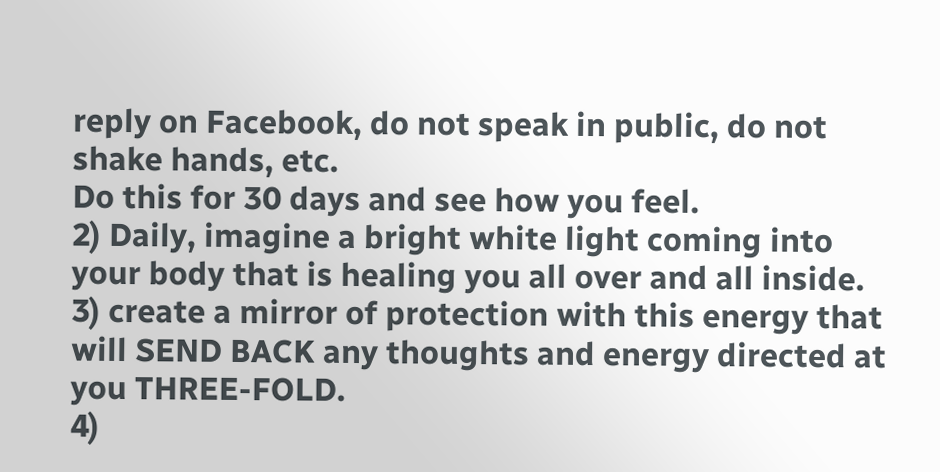reply on Facebook, do not speak in public, do not shake hands, etc.
Do this for 30 days and see how you feel.
2) Daily, imagine a bright white light coming into your body that is healing you all over and all inside.
3) create a mirror of protection with this energy that will SEND BACK any thoughts and energy directed at you THREE-FOLD.
4)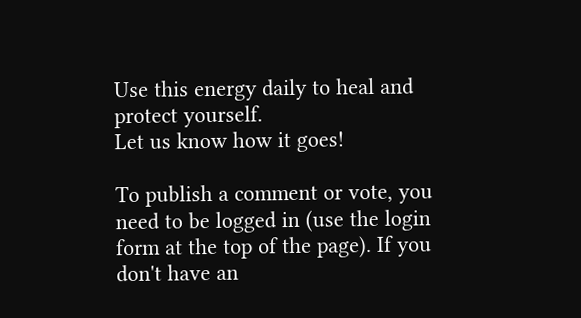Use this energy daily to heal and protect yourself.
Let us know how it goes!

To publish a comment or vote, you need to be logged in (use the login form at the top of the page). If you don't have an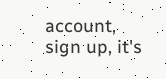account, sign up, it's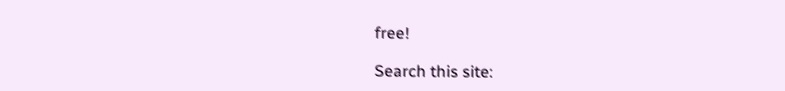free!

Search this site: